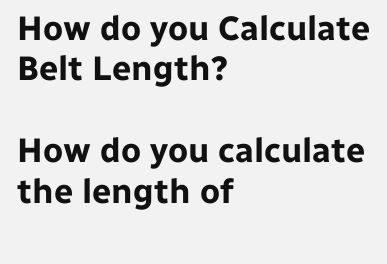How do you Calculate Belt Length?

How do you calculate the length of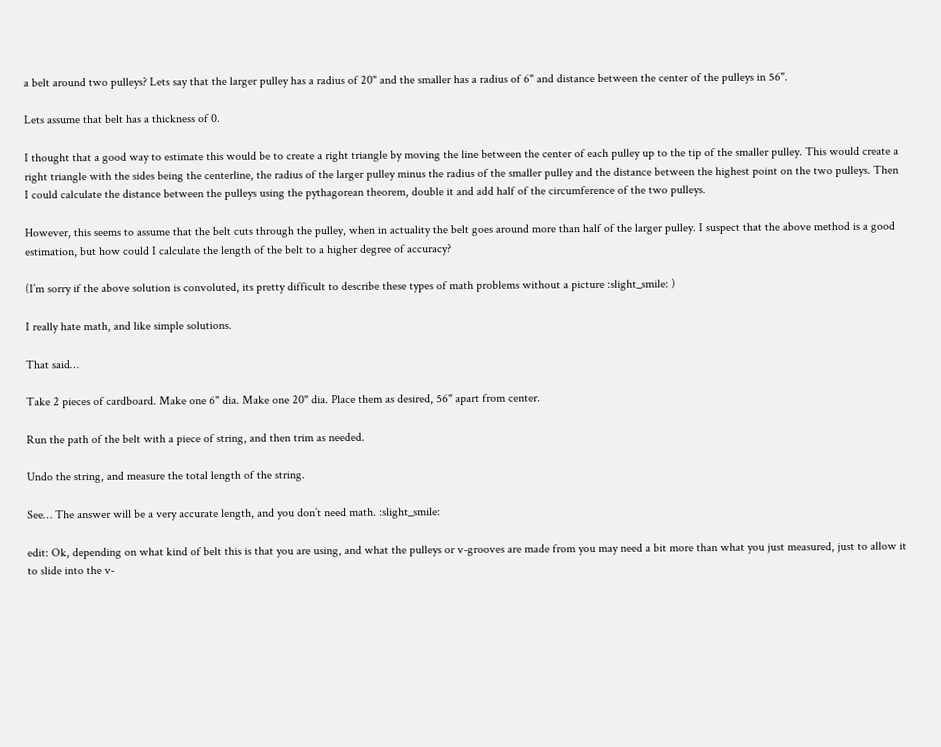a belt around two pulleys? Lets say that the larger pulley has a radius of 20" and the smaller has a radius of 6" and distance between the center of the pulleys in 56".

Lets assume that belt has a thickness of 0.

I thought that a good way to estimate this would be to create a right triangle by moving the line between the center of each pulley up to the tip of the smaller pulley. This would create a right triangle with the sides being the centerline, the radius of the larger pulley minus the radius of the smaller pulley and the distance between the highest point on the two pulleys. Then I could calculate the distance between the pulleys using the pythagorean theorem, double it and add half of the circumference of the two pulleys.

However, this seems to assume that the belt cuts through the pulley, when in actuality the belt goes around more than half of the larger pulley. I suspect that the above method is a good estimation, but how could I calculate the length of the belt to a higher degree of accuracy?

(I’m sorry if the above solution is convoluted, its pretty difficult to describe these types of math problems without a picture :slight_smile: )

I really hate math, and like simple solutions.

That said…

Take 2 pieces of cardboard. Make one 6" dia. Make one 20" dia. Place them as desired, 56" apart from center.

Run the path of the belt with a piece of string, and then trim as needed.

Undo the string, and measure the total length of the string.

See… The answer will be a very accurate length, and you don’t need math. :slight_smile:

edit: Ok, depending on what kind of belt this is that you are using, and what the pulleys or v-grooves are made from you may need a bit more than what you just measured, just to allow it to slide into the v-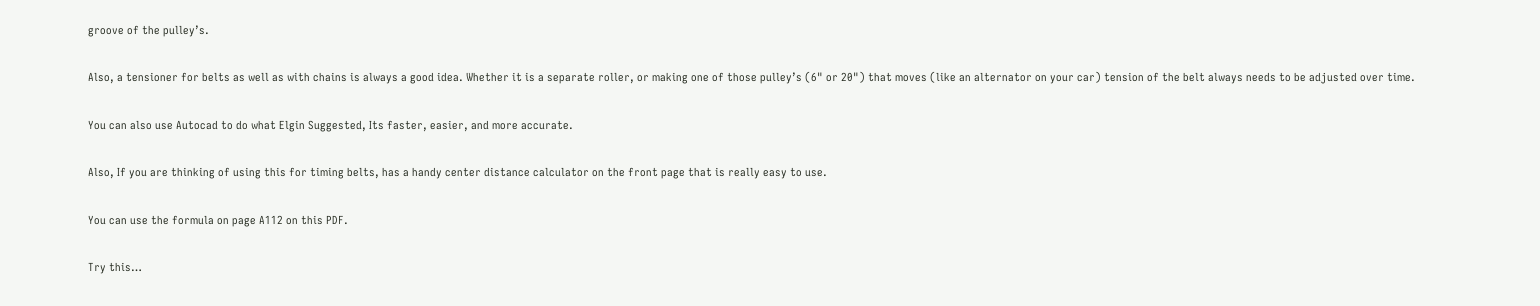groove of the pulley’s.

Also, a tensioner for belts as well as with chains is always a good idea. Whether it is a separate roller, or making one of those pulley’s (6" or 20") that moves (like an alternator on your car) tension of the belt always needs to be adjusted over time.

You can also use Autocad to do what Elgin Suggested, Its faster, easier, and more accurate.

Also, If you are thinking of using this for timing belts, has a handy center distance calculator on the front page that is really easy to use.

You can use the formula on page A112 on this PDF.

Try this…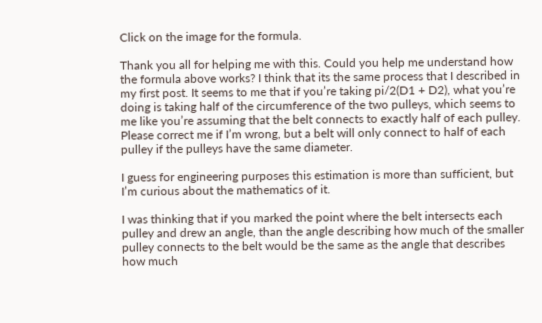Click on the image for the formula.

Thank you all for helping me with this. Could you help me understand how the formula above works? I think that its the same process that I described in my first post. It seems to me that if you’re taking pi/2(D1 + D2), what you’re doing is taking half of the circumference of the two pulleys, which seems to me like you’re assuming that the belt connects to exactly half of each pulley. Please correct me if I’m wrong, but a belt will only connect to half of each pulley if the pulleys have the same diameter.

I guess for engineering purposes this estimation is more than sufficient, but I’m curious about the mathematics of it.

I was thinking that if you marked the point where the belt intersects each pulley and drew an angle, than the angle describing how much of the smaller pulley connects to the belt would be the same as the angle that describes how much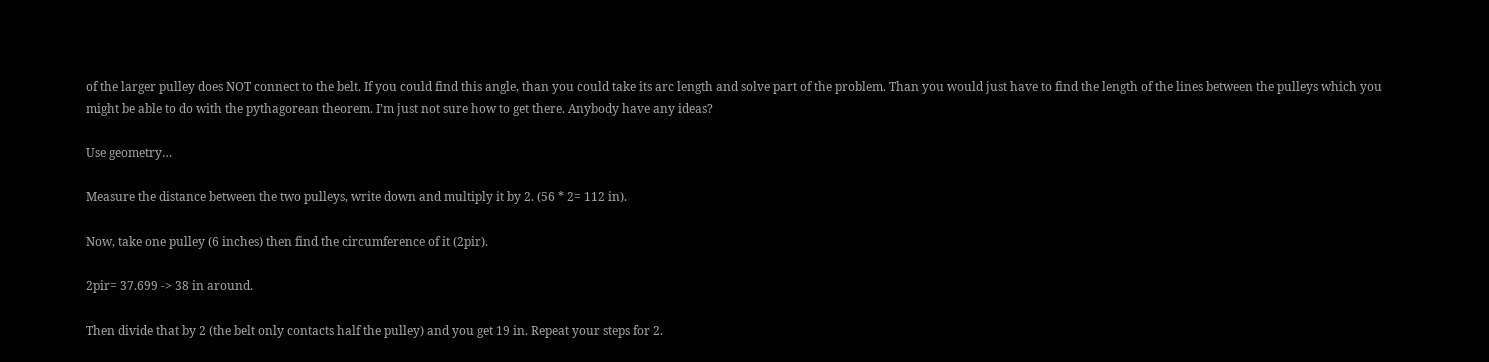of the larger pulley does NOT connect to the belt. If you could find this angle, than you could take its arc length and solve part of the problem. Than you would just have to find the length of the lines between the pulleys which you might be able to do with the pythagorean theorem. I’m just not sure how to get there. Anybody have any ideas?

Use geometry…

Measure the distance between the two pulleys, write down and multiply it by 2. (56 * 2= 112 in).

Now, take one pulley (6 inches) then find the circumference of it (2pir).

2pir= 37.699 -> 38 in around.

Then divide that by 2 (the belt only contacts half the pulley) and you get 19 in. Repeat your steps for 2.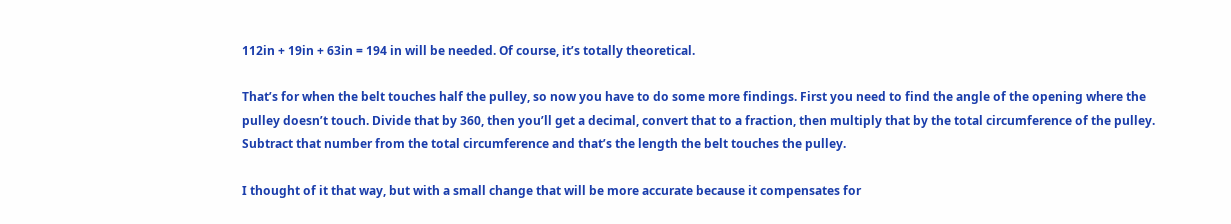112in + 19in + 63in = 194 in will be needed. Of course, it’s totally theoretical.

That’s for when the belt touches half the pulley, so now you have to do some more findings. First you need to find the angle of the opening where the pulley doesn’t touch. Divide that by 360, then you’ll get a decimal, convert that to a fraction, then multiply that by the total circumference of the pulley. Subtract that number from the total circumference and that’s the length the belt touches the pulley.

I thought of it that way, but with a small change that will be more accurate because it compensates for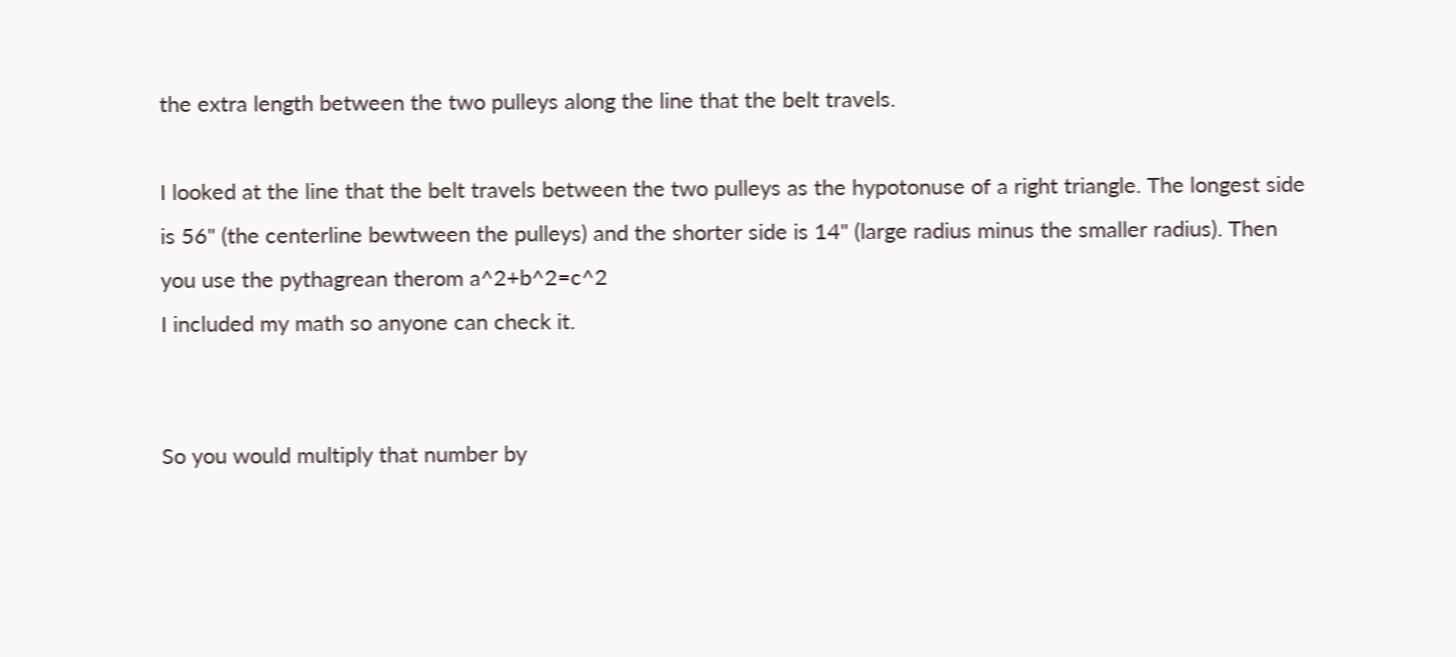the extra length between the two pulleys along the line that the belt travels.

I looked at the line that the belt travels between the two pulleys as the hypotonuse of a right triangle. The longest side is 56" (the centerline bewtween the pulleys) and the shorter side is 14" (large radius minus the smaller radius). Then you use the pythagrean therom a^2+b^2=c^2
I included my math so anyone can check it.


So you would multiply that number by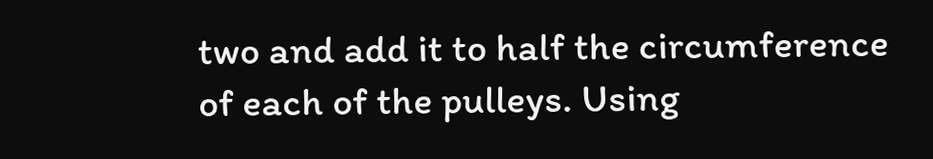two and add it to half the circumference of each of the pulleys. Using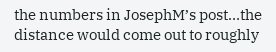the numbers in JosephM’s post…the distance would come out to roughly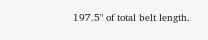197.5" of total belt length.